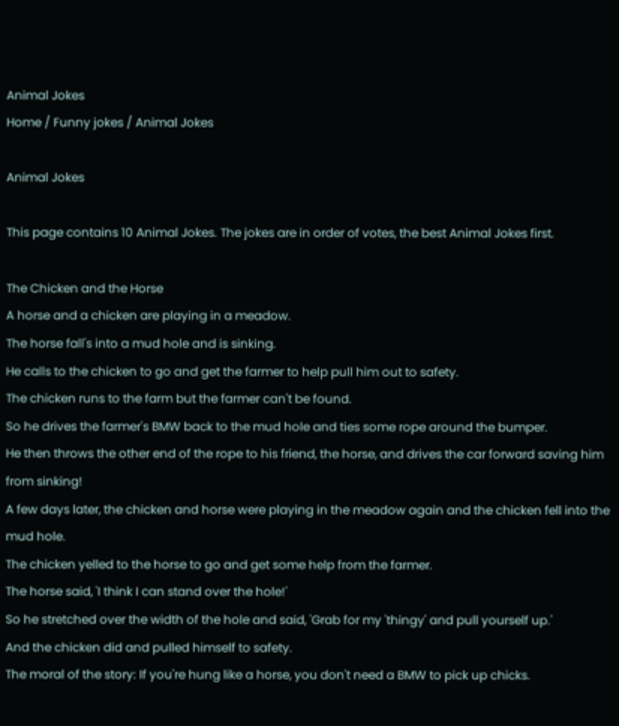Animal Jokes
Home / Funny jokes / Animal Jokes

Animal Jokes

This page contains 10 Animal Jokes. The jokes are in order of votes, the best Animal Jokes first.

The Chicken and the Horse
A horse and a chicken are playing in a meadow.
The horse fall's into a mud hole and is sinking.
He calls to the chicken to go and get the farmer to help pull him out to safety.
The chicken runs to the farm but the farmer can't be found.
So he drives the farmer's BMW back to the mud hole and ties some rope around the bumper.
He then throws the other end of the rope to his friend, the horse, and drives the car forward saving him from sinking!
A few days later, the chicken and horse were playing in the meadow again and the chicken fell into the mud hole.
The chicken yelled to the horse to go and get some help from the farmer.
The horse said, 'I think I can stand over the hole!'
So he stretched over the width of the hole and said, 'Grab for my 'thingy' and pull yourself up.'
And the chicken did and pulled himself to safety.
The moral of the story: If you're hung like a horse, you don't need a BMW to pick up chicks.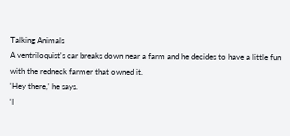Talking Animals
A ventriloquist's car breaks down near a farm and he decides to have a little fun with the redneck farmer that owned it.
'Hey there,' he says.
'I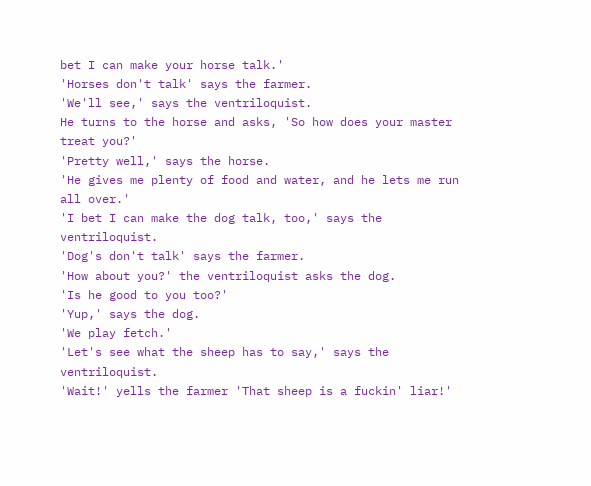bet I can make your horse talk.'
'Horses don't talk' says the farmer.
'We'll see,' says the ventriloquist.
He turns to the horse and asks, 'So how does your master treat you?'
'Pretty well,' says the horse.
'He gives me plenty of food and water, and he lets me run all over.'
'I bet I can make the dog talk, too,' says the ventriloquist.
'Dog's don't talk' says the farmer.
'How about you?' the ventriloquist asks the dog.
'Is he good to you too?'
'Yup,' says the dog.
'We play fetch.'
'Let's see what the sheep has to say,' says the ventriloquist.
'Wait!' yells the farmer 'That sheep is a fuckin' liar!'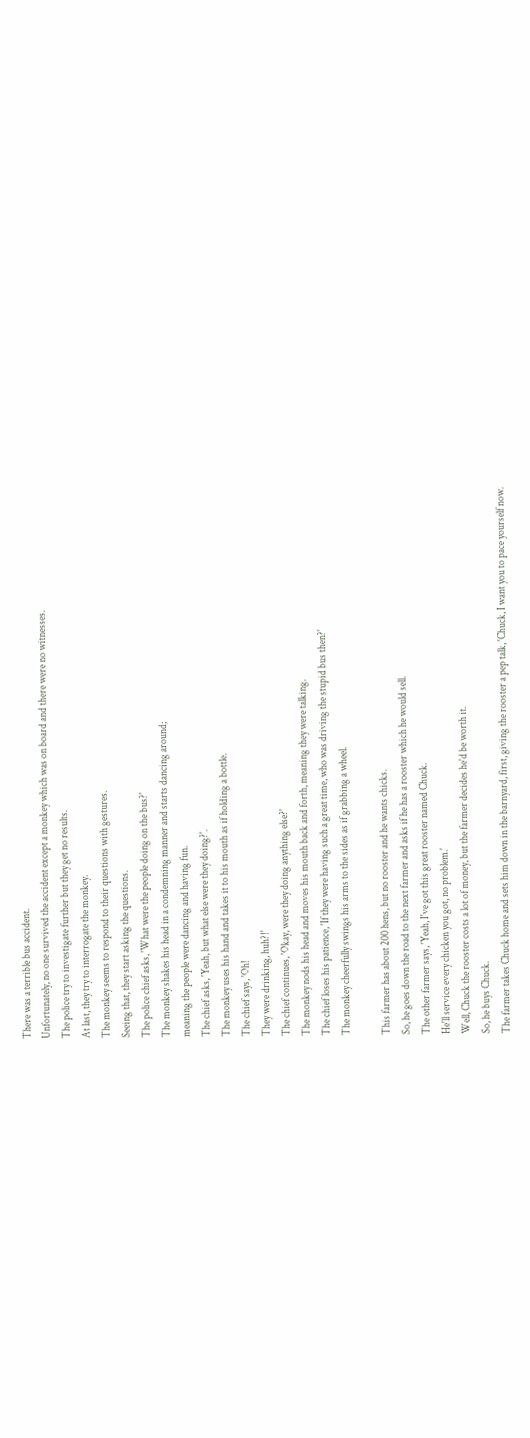There was a terrible bus accident.
Unfortunately, no one survived the accident except a monkey which was on board and there were no witnesses.
The police try to investigate further but they get no results.
At last, they try to interrogate the monkey.
The monkey seems to respond to their questions with gestures.
Seeing that, they start asking the questions.
The police chief asks, 'What were the people doing on the bus?'
The monkey shakes his head in a condemning manner and starts dancing around;
meaning the people were dancing and having fun.
The chief asks, 'Yeah, but what else were they doing?'.
The monkey uses his hand and takes it to his mouth as if holding a bottle.
The chief says, 'Oh!
They were drinking, huh?!'
The chief continues, 'Okay, were they doing anything else?'
The monkey nods his head and moves his mouth back and forth, meaning they were talking.
The chief loses his patience, 'If they were having such a great time, who was driving the stupid bus then?'
The monkey cheerfully swings his arms to the sides as if grabbing a wheel.

This farmer has about 200 hens, but no rooster and he wants chicks.
So, he goes down the road to the next farmer and asks if he has a rooster which he would sell.
The other farmer says, 'Yeah, I've got this great rooster named Chuck.
He'll service every chicken you got, no problem.'
Well, Chuck the rooster costs a lot of money, but the farmer decides he'd be worth it.
So, he buys Chuck.
The farmer takes Chuck home and sets him down in the barnyard, first, giving the rooster a pep talk, 'Chuck, I want you to pace yourself now.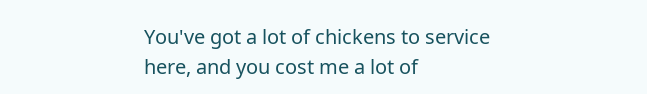You've got a lot of chickens to service here, and you cost me a lot of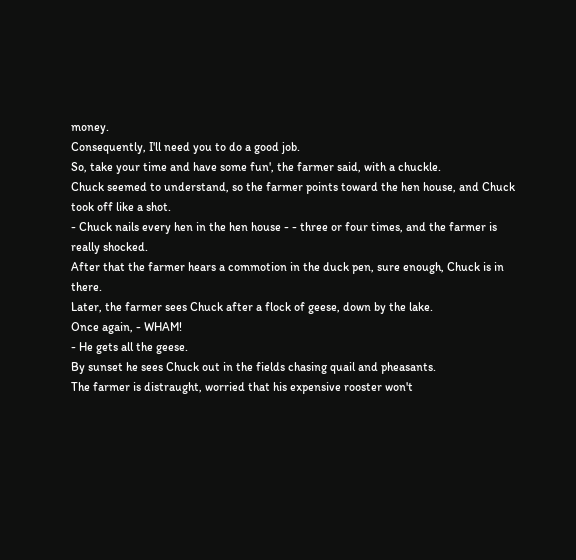money.
Consequently, I'll need you to do a good job.
So, take your time and have some fun', the farmer said, with a chuckle.
Chuck seemed to understand, so the farmer points toward the hen house, and Chuck took off like a shot.
- Chuck nails every hen in the hen house - - three or four times, and the farmer is really shocked.
After that the farmer hears a commotion in the duck pen, sure enough, Chuck is in there.
Later, the farmer sees Chuck after a flock of geese, down by the lake.
Once again, - WHAM!
- He gets all the geese.
By sunset he sees Chuck out in the fields chasing quail and pheasants.
The farmer is distraught, worried that his expensive rooster won't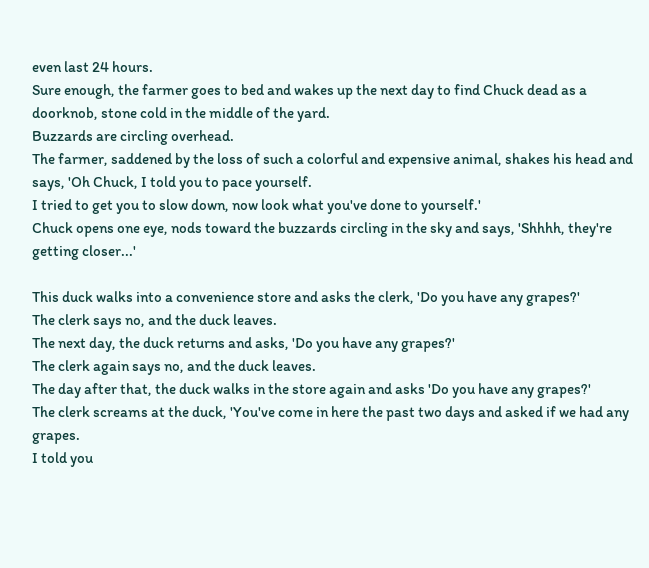even last 24 hours.
Sure enough, the farmer goes to bed and wakes up the next day to find Chuck dead as a doorknob, stone cold in the middle of the yard.
Buzzards are circling overhead.
The farmer, saddened by the loss of such a colorful and expensive animal, shakes his head and says, 'Oh Chuck, I told you to pace yourself.
I tried to get you to slow down, now look what you've done to yourself.'
Chuck opens one eye, nods toward the buzzards circling in the sky and says, 'Shhhh, they're getting closer...'

This duck walks into a convenience store and asks the clerk, 'Do you have any grapes?'
The clerk says no, and the duck leaves.
The next day, the duck returns and asks, 'Do you have any grapes?'
The clerk again says no, and the duck leaves.
The day after that, the duck walks in the store again and asks 'Do you have any grapes?'
The clerk screams at the duck, 'You've come in here the past two days and asked if we had any grapes.
I told you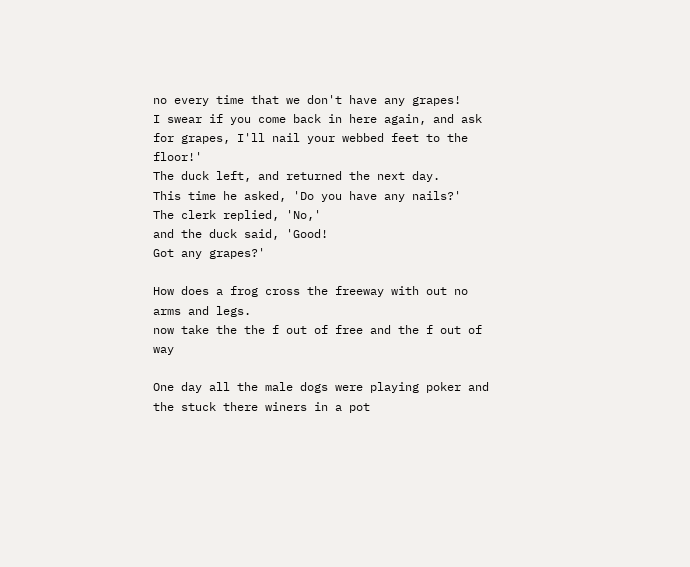no every time that we don't have any grapes!
I swear if you come back in here again, and ask for grapes, I'll nail your webbed feet to the floor!'
The duck left, and returned the next day.
This time he asked, 'Do you have any nails?'
The clerk replied, 'No,'
and the duck said, 'Good!
Got any grapes?'

How does a frog cross the freeway with out no arms and legs.
now take the the f out of free and the f out of way

One day all the male dogs were playing poker and the stuck there winers in a pot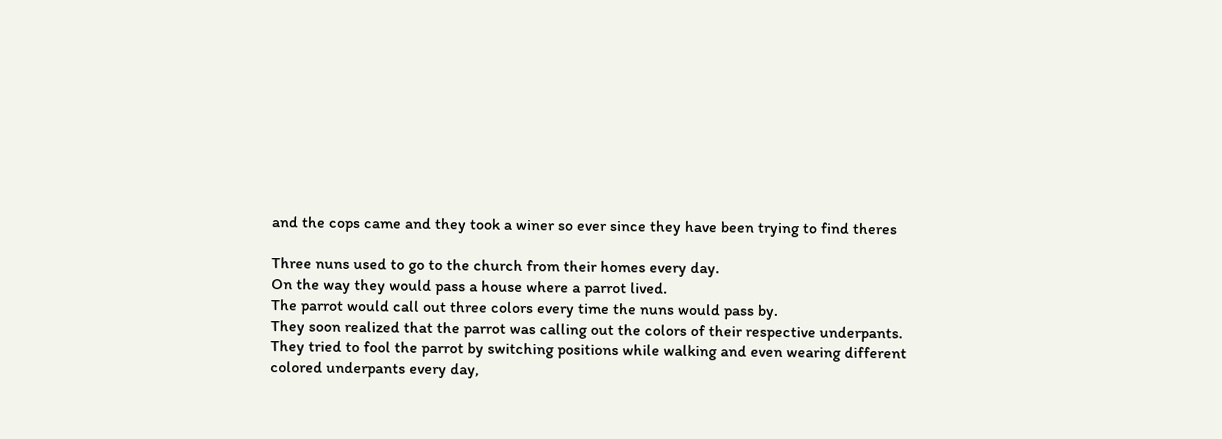and the cops came and they took a winer so ever since they have been trying to find theres

Three nuns used to go to the church from their homes every day.
On the way they would pass a house where a parrot lived.
The parrot would call out three colors every time the nuns would pass by.
They soon realized that the parrot was calling out the colors of their respective underpants.
They tried to fool the parrot by switching positions while walking and even wearing different colored underpants every day,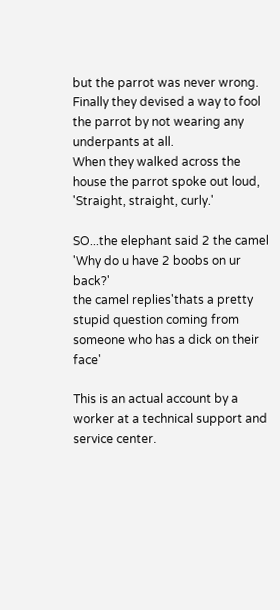but the parrot was never wrong.
Finally they devised a way to fool the parrot by not wearing any underpants at all.
When they walked across the house the parrot spoke out loud, 'Straight, straight, curly.'

SO...the elephant said 2 the camel 'Why do u have 2 boobs on ur back?'
the camel replies'thats a pretty stupid question coming from someone who has a dick on their face'

This is an actual account by a worker at a technical support and service center.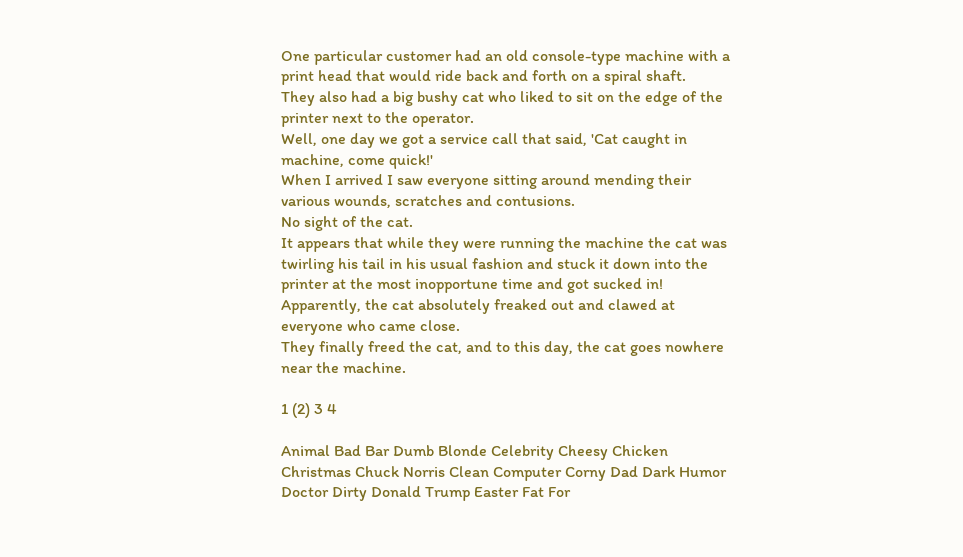One particular customer had an old console-type machine with a print head that would ride back and forth on a spiral shaft.
They also had a big bushy cat who liked to sit on the edge of the printer next to the operator.
Well, one day we got a service call that said, 'Cat caught in machine, come quick!'
When I arrived I saw everyone sitting around mending their various wounds, scratches and contusions.
No sight of the cat.
It appears that while they were running the machine the cat was twirling his tail in his usual fashion and stuck it down into the printer at the most inopportune time and got sucked in!
Apparently, the cat absolutely freaked out and clawed at everyone who came close.
They finally freed the cat, and to this day, the cat goes nowhere near the machine.

1 (2) 3 4

Animal Bad Bar Dumb Blonde Celebrity Cheesy Chicken Christmas Chuck Norris Clean Computer Corny Dad Dark Humor Doctor Dirty Donald Trump Easter Fat For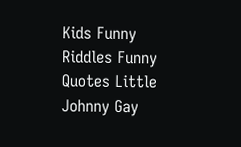Kids Funny Riddles Funny Quotes Little Johnny Gay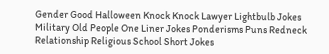Gender Good Halloween Knock Knock Lawyer Lightbulb Jokes Military Old People One Liner Jokes Ponderisms Puns Redneck Relationship Religious School Short Jokes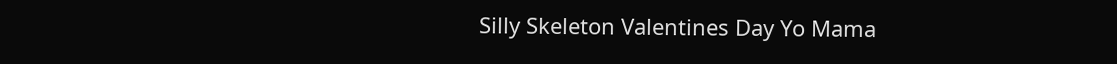Silly Skeleton Valentines Day Yo Mama